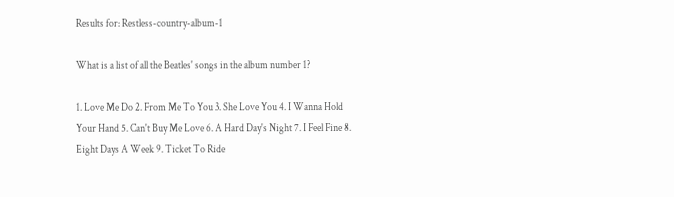Results for: Restless-country-album-1

What is a list of all the Beatles' songs in the album number 1?

1. Love Me Do 2. From Me To You 3. She Love You 4. I Wanna Hold Your Hand 5. Can't Buy Me Love 6. A Hard Day's Night 7. I Feel Fine 8. Eight Days A Week 9. Ticket To Ride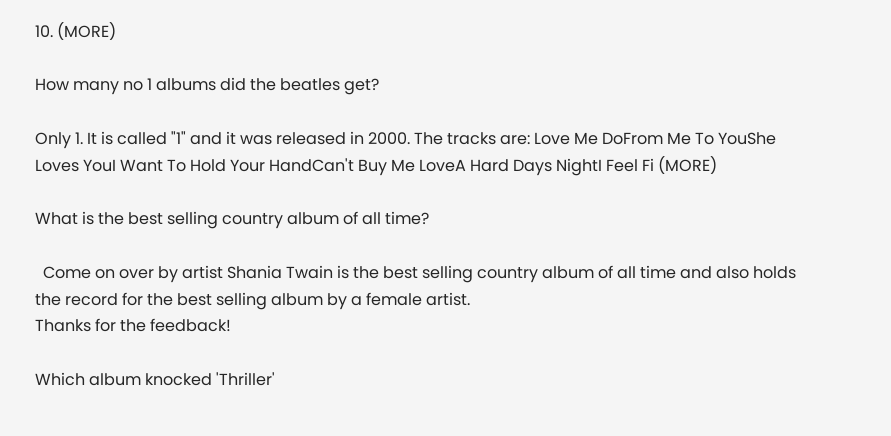10. (MORE)

How many no 1 albums did the beatles get?

Only 1. It is called "1" and it was released in 2000. The tracks are: Love Me DoFrom Me To YouShe Loves YouI Want To Hold Your HandCan't Buy Me LoveA Hard Days NightI Feel Fi (MORE)

What is the best selling country album of all time?

  Come on over by artist Shania Twain is the best selling country album of all time and also holds the record for the best selling album by a female artist.
Thanks for the feedback!

Which album knocked 'Thriller'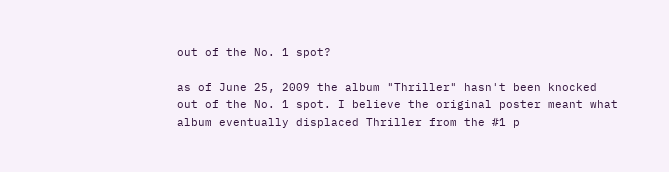out of the No. 1 spot?

as of June 25, 2009 the album "Thriller" hasn't been knocked out of the No. 1 spot. I believe the original poster meant what album eventually displaced Thriller from the #1 p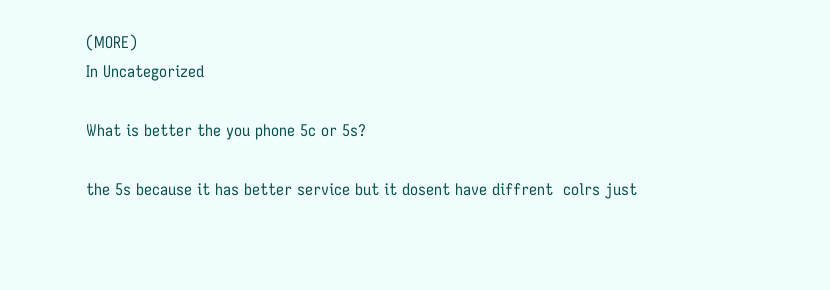(MORE)
In Uncategorized

What is better the you phone 5c or 5s?

the 5s because it has better service but it dosent have diffrent  colrs just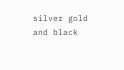silver gold and black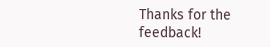Thanks for the feedback!